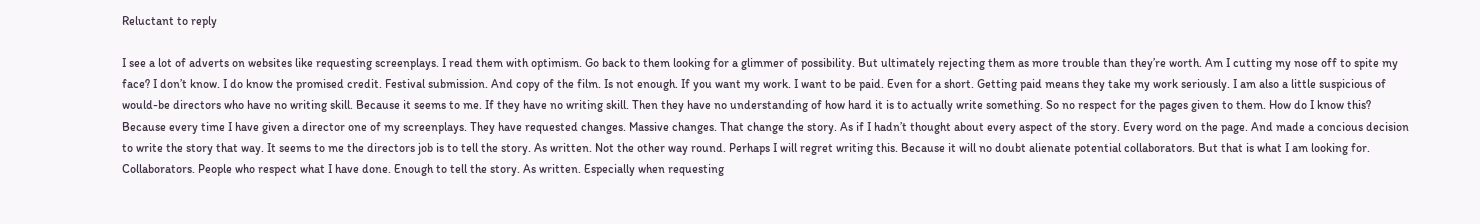Reluctant to reply

I see a lot of adverts on websites like requesting screenplays. I read them with optimism. Go back to them looking for a glimmer of possibility. But ultimately rejecting them as more trouble than they’re worth. Am I cutting my nose off to spite my face? I don’t know. I do know the promised credit. Festival submission. And copy of the film. Is not enough. If you want my work. I want to be paid. Even for a short. Getting paid means they take my work seriously. I am also a little suspicious of would-be directors who have no writing skill. Because it seems to me. If they have no writing skill. Then they have no understanding of how hard it is to actually write something. So no respect for the pages given to them. How do I know this? Because every time I have given a director one of my screenplays. They have requested changes. Massive changes. That change the story. As if I hadn’t thought about every aspect of the story. Every word on the page. And made a concious decision to write the story that way. It seems to me the directors job is to tell the story. As written. Not the other way round. Perhaps I will regret writing this. Because it will no doubt alienate potential collaborators. But that is what I am looking for. Collaborators. People who respect what I have done. Enough to tell the story. As written. Especially when requesting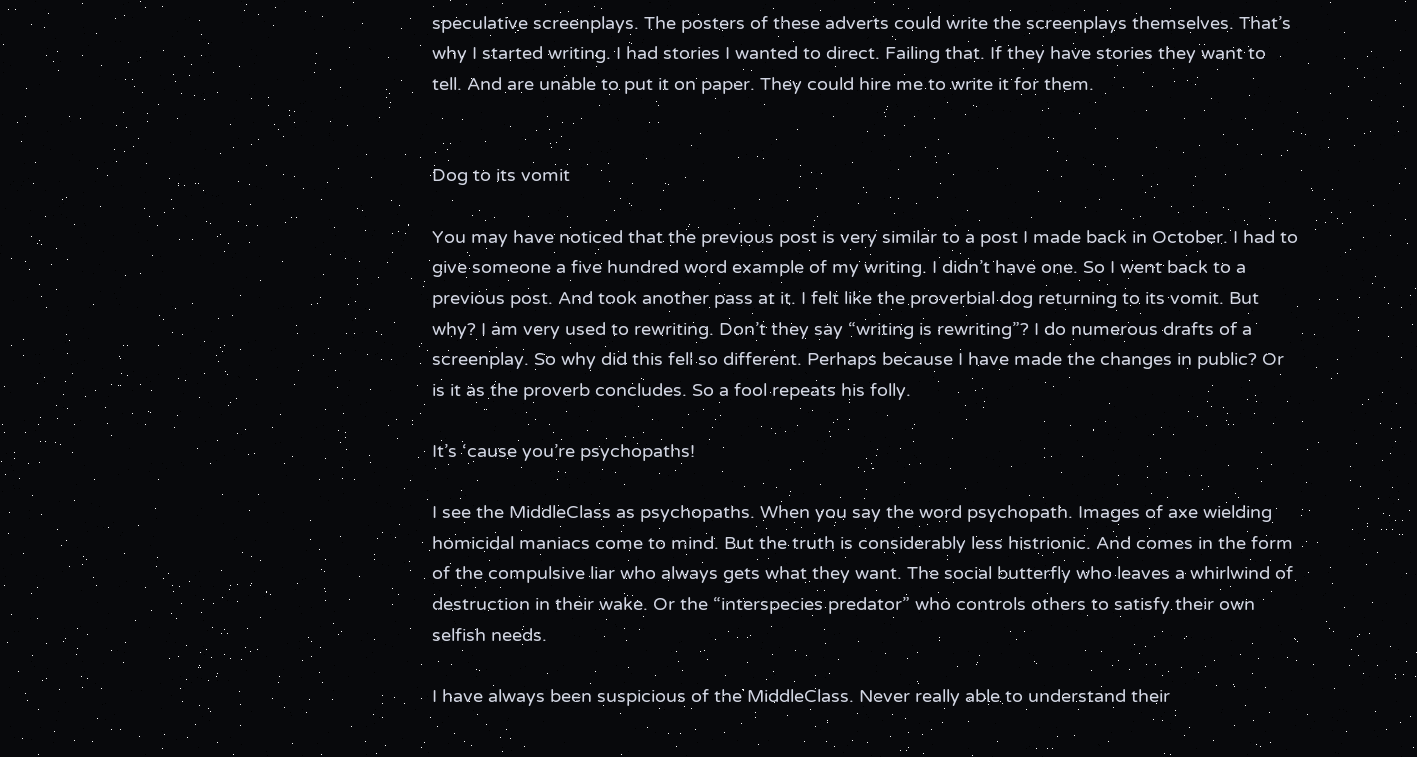speculative screenplays. The posters of these adverts could write the screenplays themselves. That’s why I started writing. I had stories I wanted to direct. Failing that. If they have stories they want to tell. And are unable to put it on paper. They could hire me to write it for them.


Dog to its vomit

You may have noticed that the previous post is very similar to a post I made back in October. I had to give someone a five hundred word example of my writing. I didn’t have one. So I went back to a previous post. And took another pass at it. I felt like the proverbial dog returning to its vomit. But why? I am very used to rewriting. Don’t they say “writing is rewriting”? I do numerous drafts of a screenplay. So why did this fell so different. Perhaps because I have made the changes in public? Or is it as the proverb concludes. So a fool repeats his folly.

It’s ‘cause you’re psychopaths!

I see the MiddleClass as psychopaths. When you say the word psychopath. Images of axe wielding homicidal maniacs come to mind. But the truth is considerably less histrionic. And comes in the form of the compulsive liar who always gets what they want. The social butterfly who leaves a whirlwind of destruction in their wake. Or the “interspecies predator” who controls others to satisfy their own selfish needs.

I have always been suspicious of the MiddleClass. Never really able to understand their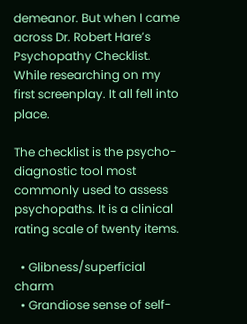demeanor. But when I came across Dr. Robert Hare’s Psychopathy Checklist. While researching on my first screenplay. It all fell into place.

The checklist is the psycho-diagnostic tool most commonly used to assess psychopaths. It is a clinical rating scale of twenty items.

  • Glibness/superficial charm
  • Grandiose sense of self-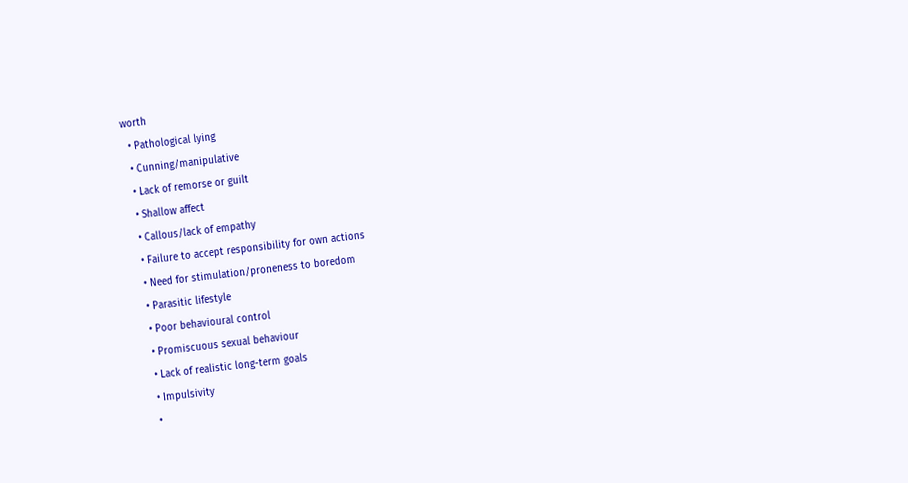worth
  • Pathological lying
  • Cunning/manipulative
  • Lack of remorse or guilt
  • Shallow affect
  • Callous/lack of empathy
  • Failure to accept responsibility for own actions
  • Need for stimulation/proneness to boredom
  • Parasitic lifestyle
  • Poor behavioural control
  • Promiscuous sexual behaviour
  • Lack of realistic long-term goals
  • Impulsivity
  •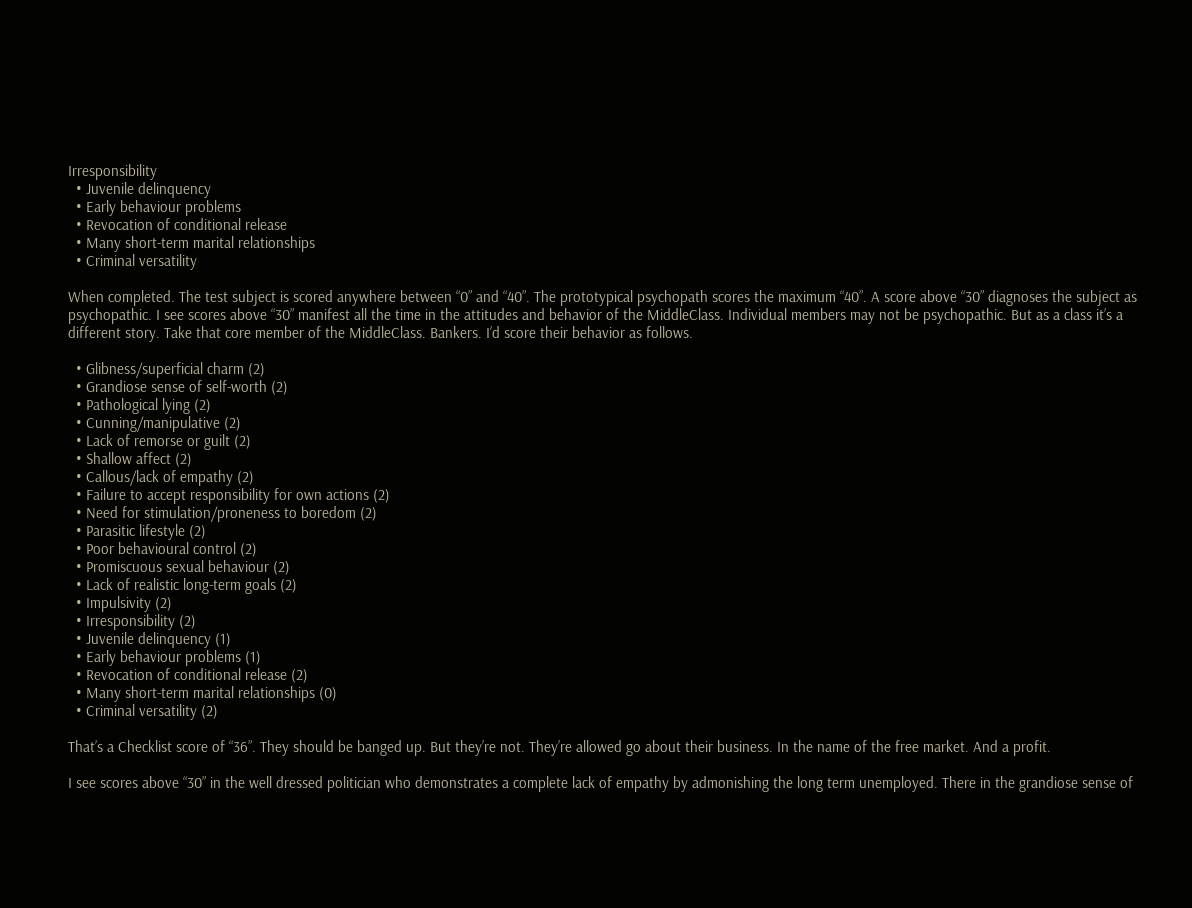Irresponsibility
  • Juvenile delinquency
  • Early behaviour problems
  • Revocation of conditional release
  • Many short-term marital relationships
  • Criminal versatility

When completed. The test subject is scored anywhere between “0” and “40”. The prototypical psychopath scores the maximum “40”. A score above “30” diagnoses the subject as psychopathic. I see scores above “30” manifest all the time in the attitudes and behavior of the MiddleClass. Individual members may not be psychopathic. But as a class it’s a different story. Take that core member of the MiddleClass. Bankers. I’d score their behavior as follows.

  • Glibness/superficial charm (2)
  • Grandiose sense of self-worth (2)
  • Pathological lying (2)
  • Cunning/manipulative (2)
  • Lack of remorse or guilt (2)
  • Shallow affect (2)
  • Callous/lack of empathy (2)
  • Failure to accept responsibility for own actions (2)
  • Need for stimulation/proneness to boredom (2)
  • Parasitic lifestyle (2)
  • Poor behavioural control (2)
  • Promiscuous sexual behaviour (2)
  • Lack of realistic long-term goals (2)
  • Impulsivity (2)
  • Irresponsibility (2)
  • Juvenile delinquency (1)
  • Early behaviour problems (1)
  • Revocation of conditional release (2)
  • Many short-term marital relationships (0)
  • Criminal versatility (2)

That’s a Checklist score of “36”. They should be banged up. But they’re not. They’re allowed go about their business. In the name of the free market. And a profit.

I see scores above “30” in the well dressed politician who demonstrates a complete lack of empathy by admonishing the long term unemployed. There in the grandiose sense of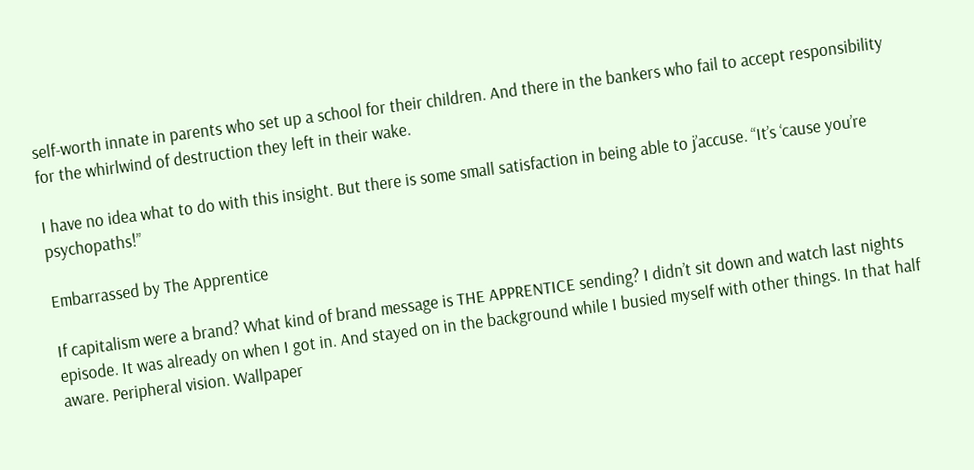self-worth innate in parents who set up a school for their children. And there in the bankers who fail to accept responsibility for the whirlwind of destruction they left in their wake.

I have no idea what to do with this insight. But there is some small satisfaction in being able to j’accuse. “It’s ‘cause you’re psychopaths!”

Embarrassed by The Apprentice

If capitalism were a brand? What kind of brand message is THE APPRENTICE sending? I didn’t sit down and watch last nights episode. It was already on when I got in. And stayed on in the background while I busied myself with other things. In that half aware. Peripheral vision. Wallpaper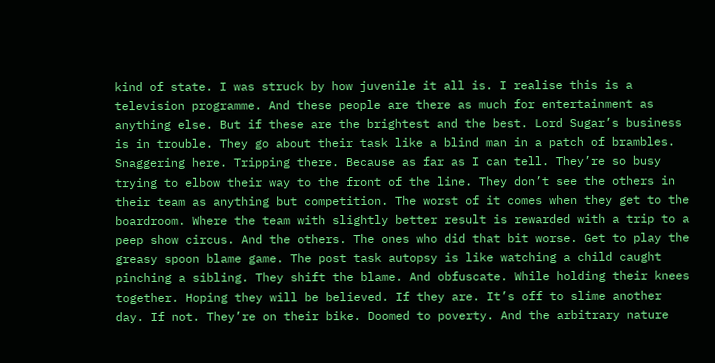kind of state. I was struck by how juvenile it all is. I realise this is a television programme. And these people are there as much for entertainment as anything else. But if these are the brightest and the best. Lord Sugar’s business is in trouble. They go about their task like a blind man in a patch of brambles. Snaggering here. Tripping there. Because as far as I can tell. They’re so busy trying to elbow their way to the front of the line. They don’t see the others in their team as anything but competition. The worst of it comes when they get to the boardroom. Where the team with slightly better result is rewarded with a trip to a peep show circus. And the others. The ones who did that bit worse. Get to play the greasy spoon blame game. The post task autopsy is like watching a child caught pinching a sibling. They shift the blame. And obfuscate. While holding their knees together. Hoping they will be believed. If they are. It’s off to slime another day. If not. They’re on their bike. Doomed to poverty. And the arbitrary nature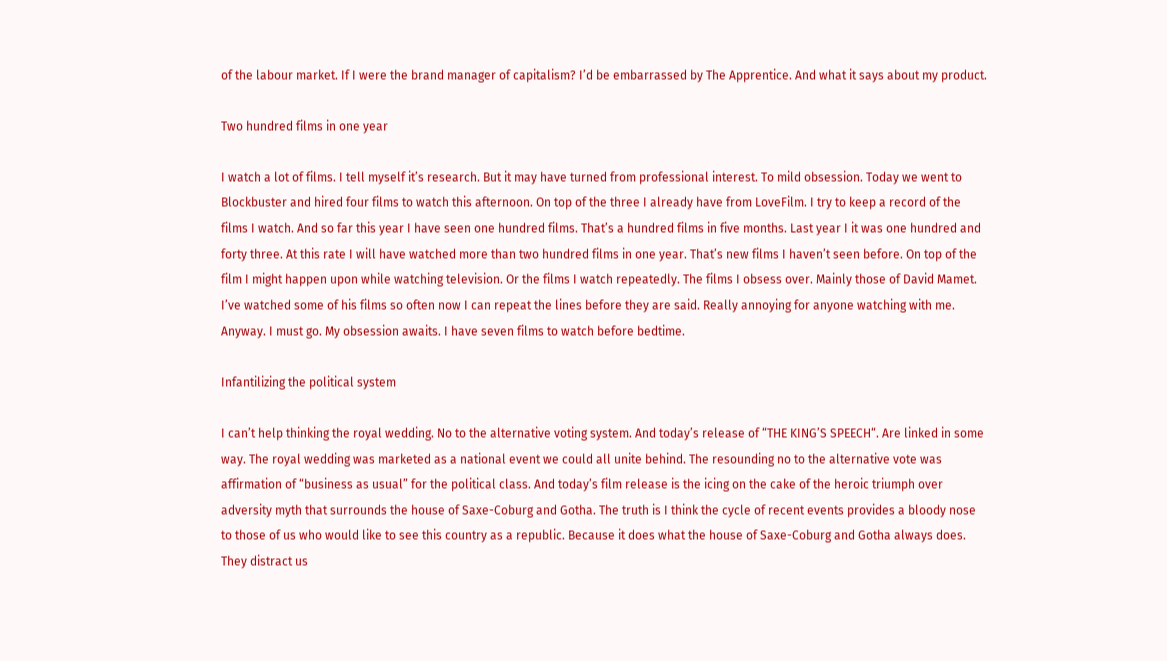of the labour market. If I were the brand manager of capitalism? I’d be embarrassed by The Apprentice. And what it says about my product.

Two hundred films in one year

I watch a lot of films. I tell myself it’s research. But it may have turned from professional interest. To mild obsession. Today we went to Blockbuster and hired four films to watch this afternoon. On top of the three I already have from LoveFilm. I try to keep a record of the films I watch. And so far this year I have seen one hundred films. That’s a hundred films in five months. Last year I it was one hundred and forty three. At this rate I will have watched more than two hundred films in one year. That’s new films I haven’t seen before. On top of the film I might happen upon while watching television. Or the films I watch repeatedly. The films I obsess over. Mainly those of David Mamet. I’ve watched some of his films so often now I can repeat the lines before they are said. Really annoying for anyone watching with me. Anyway. I must go. My obsession awaits. I have seven films to watch before bedtime.

Infantilizing the political system

I can’t help thinking the royal wedding. No to the alternative voting system. And today’s release of “THE KING’S SPEECH“. Are linked in some way. The royal wedding was marketed as a national event we could all unite behind. The resounding no to the alternative vote was affirmation of “business as usual” for the political class. And today’s film release is the icing on the cake of the heroic triumph over adversity myth that surrounds the house of Saxe-Coburg and Gotha. The truth is I think the cycle of recent events provides a bloody nose to those of us who would like to see this country as a republic. Because it does what the house of Saxe-Coburg and Gotha always does. They distract us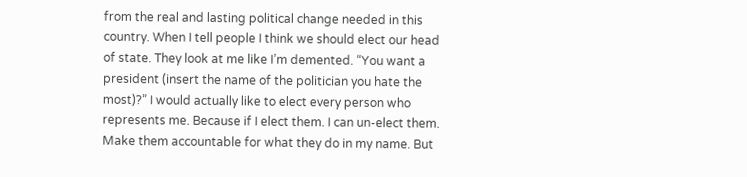from the real and lasting political change needed in this country. When I tell people I think we should elect our head of state. They look at me like I’m demented. “You want a president (insert the name of the politician you hate the most)?” I would actually like to elect every person who represents me. Because if I elect them. I can un-elect them. Make them accountable for what they do in my name. But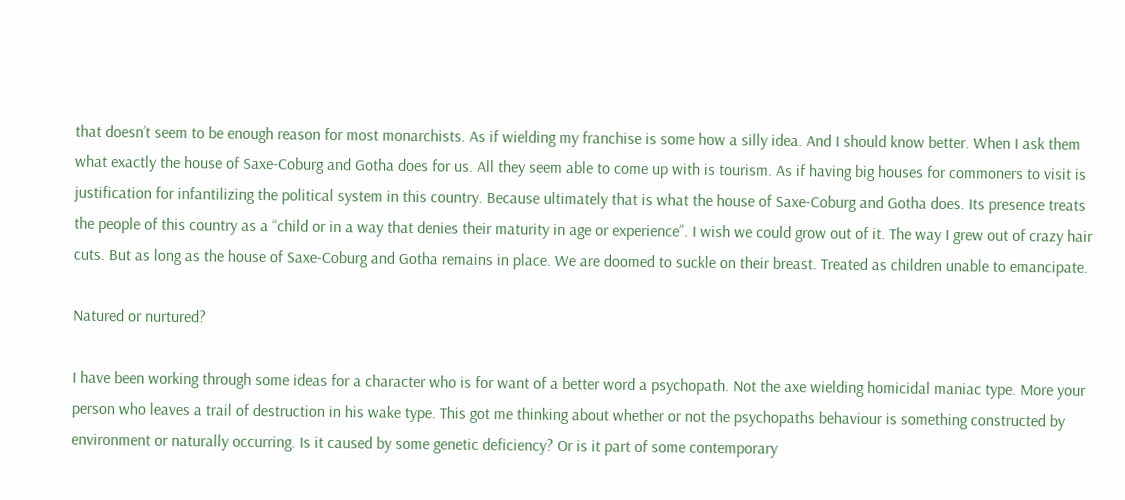that doesn’t seem to be enough reason for most monarchists. As if wielding my franchise is some how a silly idea. And I should know better. When I ask them what exactly the house of Saxe-Coburg and Gotha does for us. All they seem able to come up with is tourism. As if having big houses for commoners to visit is justification for infantilizing the political system in this country. Because ultimately that is what the house of Saxe-Coburg and Gotha does. Its presence treats the people of this country as a “child or in a way that denies their maturity in age or experience”. I wish we could grow out of it. The way I grew out of crazy hair cuts. But as long as the house of Saxe-Coburg and Gotha remains in place. We are doomed to suckle on their breast. Treated as children unable to emancipate.

Natured or nurtured?

I have been working through some ideas for a character who is for want of a better word a psychopath. Not the axe wielding homicidal maniac type. More your person who leaves a trail of destruction in his wake type. This got me thinking about whether or not the psychopaths behaviour is something constructed by environment or naturally occurring. Is it caused by some genetic deficiency? Or is it part of some contemporary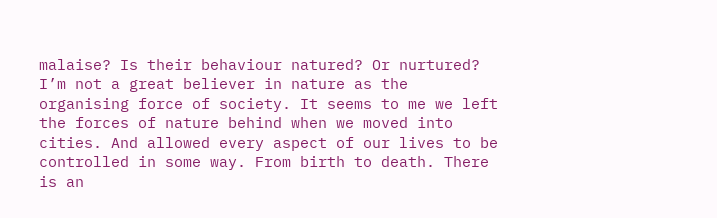malaise? Is their behaviour natured? Or nurtured? I’m not a great believer in nature as the organising force of society. It seems to me we left the forces of nature behind when we moved into cities. And allowed every aspect of our lives to be controlled in some way. From birth to death. There is an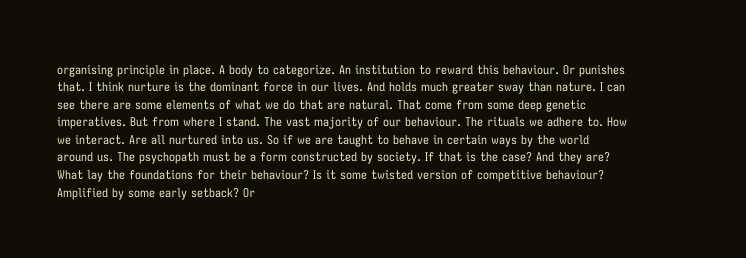organising principle in place. A body to categorize. An institution to reward this behaviour. Or punishes that. I think nurture is the dominant force in our lives. And holds much greater sway than nature. I can see there are some elements of what we do that are natural. That come from some deep genetic imperatives. But from where I stand. The vast majority of our behaviour. The rituals we adhere to. How we interact. Are all nurtured into us. So if we are taught to behave in certain ways by the world around us. The psychopath must be a form constructed by society. If that is the case? And they are? What lay the foundations for their behaviour? Is it some twisted version of competitive behaviour? Amplified by some early setback? Or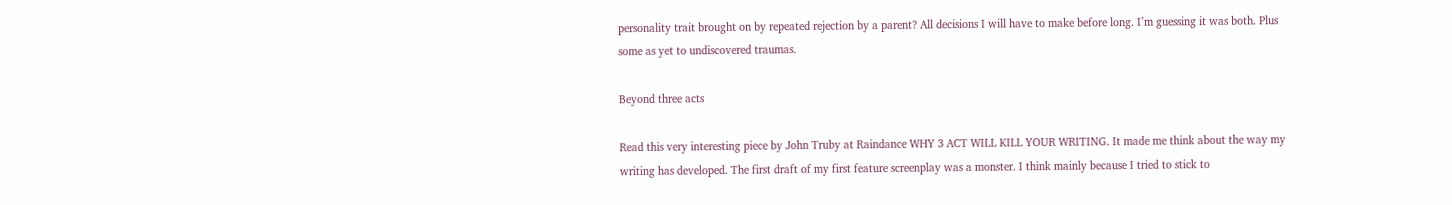personality trait brought on by repeated rejection by a parent? All decisions I will have to make before long. I’m guessing it was both. Plus some as yet to undiscovered traumas.

Beyond three acts

Read this very interesting piece by John Truby at Raindance WHY 3 ACT WILL KILL YOUR WRITING. It made me think about the way my writing has developed. The first draft of my first feature screenplay was a monster. I think mainly because I tried to stick to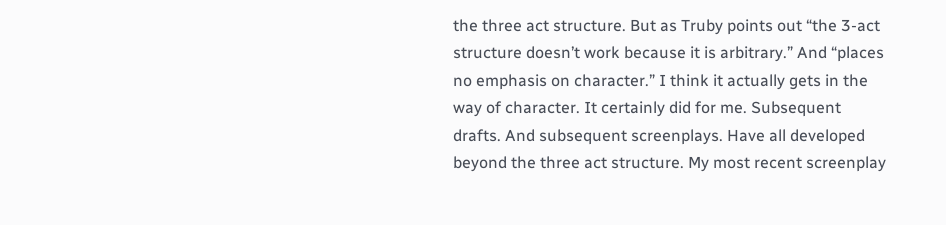the three act structure. But as Truby points out “the 3-act structure doesn’t work because it is arbitrary.” And “places no emphasis on character.” I think it actually gets in the way of character. It certainly did for me. Subsequent drafts. And subsequent screenplays. Have all developed beyond the three act structure. My most recent screenplay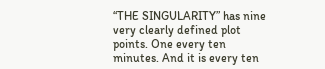“THE SINGULARITY” has nine very clearly defined plot points. One every ten minutes. And it is every ten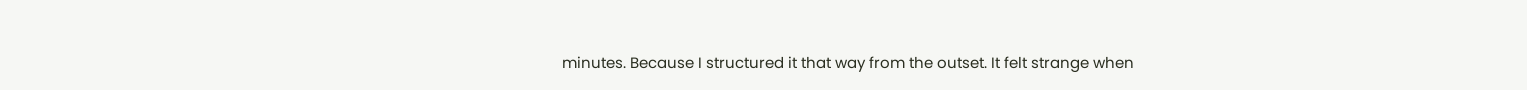minutes. Because I structured it that way from the outset. It felt strange when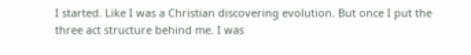I started. Like I was a Christian discovering evolution. But once I put the three act structure behind me. I was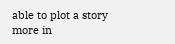able to plot a story more in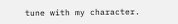tune with my character.